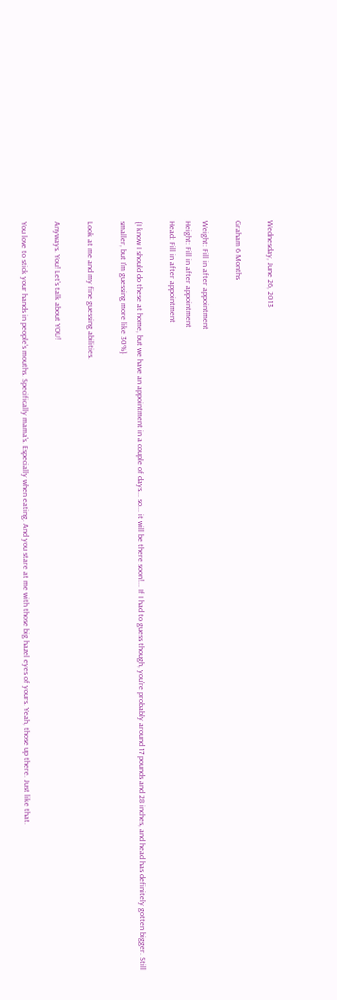Wednesday, June 26, 2013

Graham 6 Months

Weight: Fill in after appointment
Height: Fill in after appointment
Head: Fill in after appointment

{I know I should do these at home, but we have an appointment in a couple of days... so... it will be there soon!... If I had to guess though, you're probably around 17 pounds and 28 inches, and head has definitely gotten bigger. Still smaller, but I'm guessing more like 30%}

Look at me and my fine guessing abilities.

Anyways. You! Let's talk about YOU!

You love to stick your hands in people's mouths. Specifically mama's. Especially when eating. And you stare at me with those big hazel eyes of yours. Yeah, those up there. Just like that.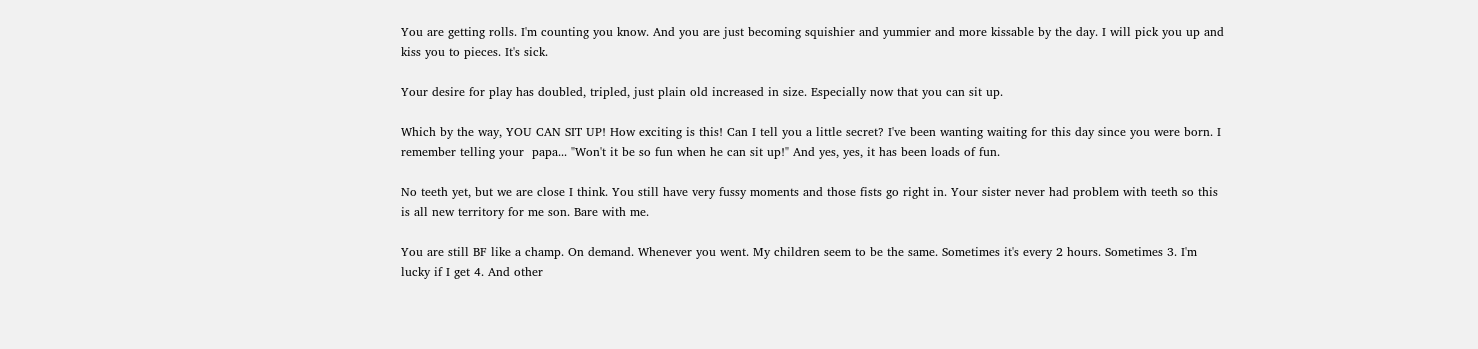You are getting rolls. I'm counting you know. And you are just becoming squishier and yummier and more kissable by the day. I will pick you up and kiss you to pieces. It's sick.

Your desire for play has doubled, tripled, just plain old increased in size. Especially now that you can sit up.

Which by the way, YOU CAN SIT UP! How exciting is this! Can I tell you a little secret? I've been wanting waiting for this day since you were born. I remember telling your  papa... "Won't it be so fun when he can sit up!" And yes, yes, it has been loads of fun.

No teeth yet, but we are close I think. You still have very fussy moments and those fists go right in. Your sister never had problem with teeth so this is all new territory for me son. Bare with me.

You are still BF like a champ. On demand. Whenever you went. My children seem to be the same. Sometimes it's every 2 hours. Sometimes 3. I'm lucky if I get 4. And other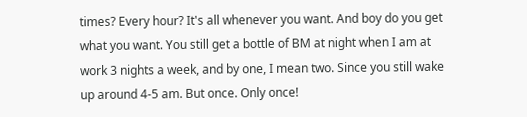times? Every hour? It's all whenever you want. And boy do you get what you want. You still get a bottle of BM at night when I am at work 3 nights a week, and by one, I mean two. Since you still wake up around 4-5 am. But once. Only once!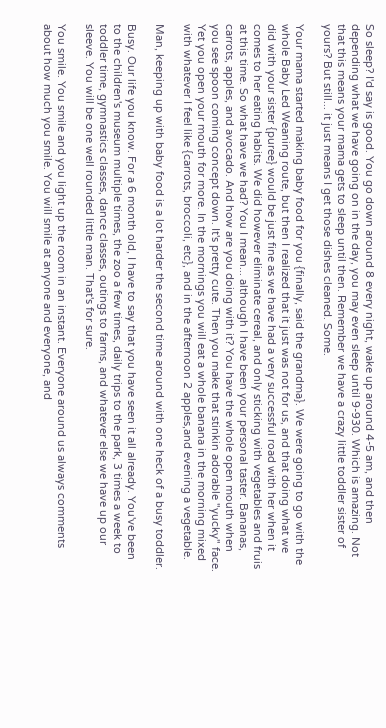So sleep? I'd say is good. You go down around 8 every night, wake up around 4-5 am, and then depending what we have going on in the day, you may even sleep until 9-930. Which is amazing. Not that this means your mama gets to sleep until then. Remember we have a crazy little toddler sister of yours? But still... it just means I get those dishes cleaned. Some.

Your mama started making baby food for you {finally, said the grandma}. We were going to go with the whole Baby Led Weaning route, but then I realized that it just was not for us, and that doing what we did with your sister {puree} would be just fine as we have had a very successful road with her when it comes to her eating habits. We did however eliminate cereal, and only sticking with vegetables and fruis at this time. So what have we had? You I mean... although I have been your personal taster. Bananas, carrots, apples, and avocado. And how are you doing with it? You have the whole open mouth when you see spoon coming concept down. It's pretty cute. Then you make that stinkin adorable "yucky" face. Yet you open your mouth for more. In the mornings you will eat a whole banana in the morning mixed with whatever I feel like {carrots, broccoli, etc}, and in the afternoon 2 apples,and evening a vegetable.

Man, keeping up with baby food is a lot harder the second time around with one heck of a busy toddler.

Busy. Our life you know. For a 6 month old, I have to say that you have seen it all already. You've been to the children's museum multiple times, the zoo a few times, daily trips to the park, 3 times a week to toddler time, gymnastics classes, dance classes, outings to farms, and whatever else we have up our sleeve. You will be one well rounded little man. That's for sure.

You smile. You smile and you light up the room in an instant. Everyone around us always comments about how much you smile. You will smile at anyone and everyone, and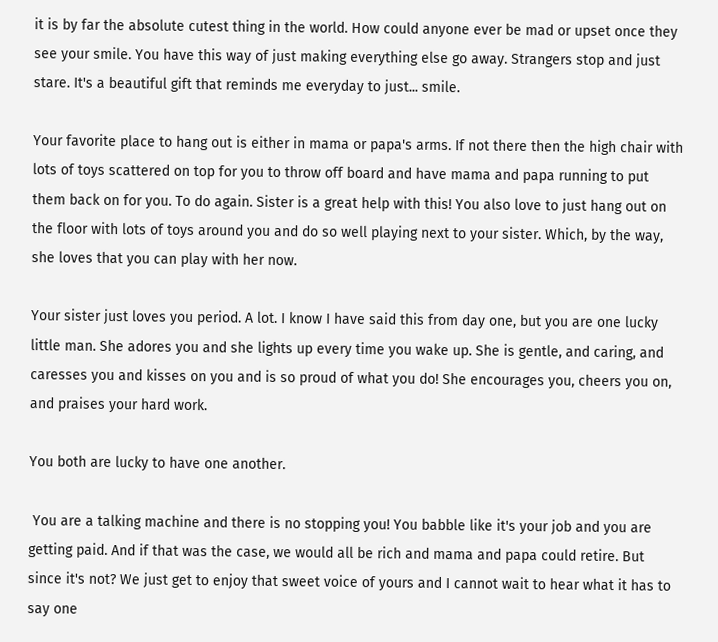it is by far the absolute cutest thing in the world. How could anyone ever be mad or upset once they see your smile. You have this way of just making everything else go away. Strangers stop and just stare. It's a beautiful gift that reminds me everyday to just... smile.

Your favorite place to hang out is either in mama or papa's arms. If not there then the high chair with lots of toys scattered on top for you to throw off board and have mama and papa running to put them back on for you. To do again. Sister is a great help with this! You also love to just hang out on the floor with lots of toys around you and do so well playing next to your sister. Which, by the way, she loves that you can play with her now.

Your sister just loves you period. A lot. I know I have said this from day one, but you are one lucky little man. She adores you and she lights up every time you wake up. She is gentle, and caring, and caresses you and kisses on you and is so proud of what you do! She encourages you, cheers you on, and praises your hard work.

You both are lucky to have one another.

 You are a talking machine and there is no stopping you! You babble like it's your job and you are getting paid. And if that was the case, we would all be rich and mama and papa could retire. But since it's not? We just get to enjoy that sweet voice of yours and I cannot wait to hear what it has to say one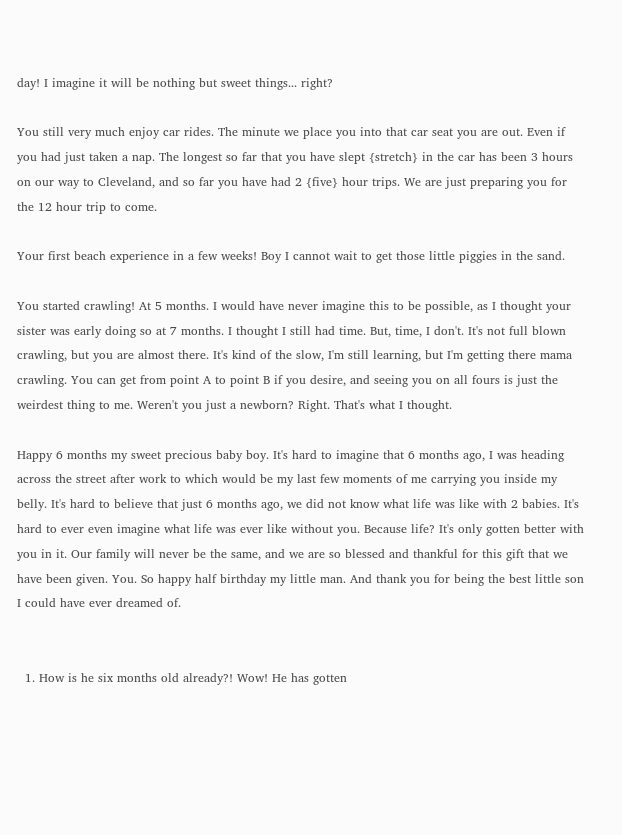day! I imagine it will be nothing but sweet things... right?

You still very much enjoy car rides. The minute we place you into that car seat you are out. Even if you had just taken a nap. The longest so far that you have slept {stretch} in the car has been 3 hours on our way to Cleveland, and so far you have had 2 {five} hour trips. We are just preparing you for the 12 hour trip to come.

Your first beach experience in a few weeks! Boy I cannot wait to get those little piggies in the sand.

You started crawling! At 5 months. I would have never imagine this to be possible, as I thought your sister was early doing so at 7 months. I thought I still had time. But, time, I don't. It's not full blown crawling, but you are almost there. It's kind of the slow, I'm still learning, but I'm getting there mama crawling. You can get from point A to point B if you desire, and seeing you on all fours is just the weirdest thing to me. Weren't you just a newborn? Right. That's what I thought.

Happy 6 months my sweet precious baby boy. It's hard to imagine that 6 months ago, I was heading across the street after work to which would be my last few moments of me carrying you inside my belly. It's hard to believe that just 6 months ago, we did not know what life was like with 2 babies. It's hard to ever even imagine what life was ever like without you. Because life? It's only gotten better with you in it. Our family will never be the same, and we are so blessed and thankful for this gift that we have been given. You. So happy half birthday my little man. And thank you for being the best little son I could have ever dreamed of.


  1. How is he six months old already?! Wow! He has gotten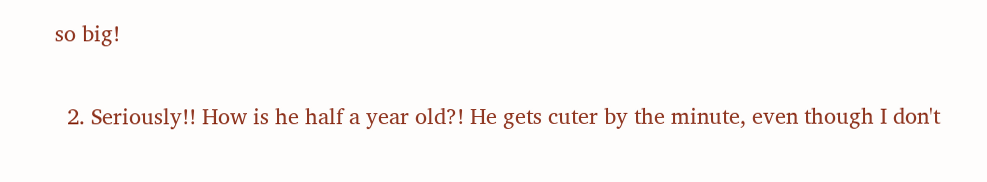so big!

  2. Seriously!! How is he half a year old?! He gets cuter by the minute, even though I don't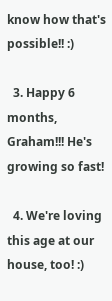know how that's possible!! :)

  3. Happy 6 months, Graham!!! He's growing so fast!

  4. We're loving this age at our house, too! :)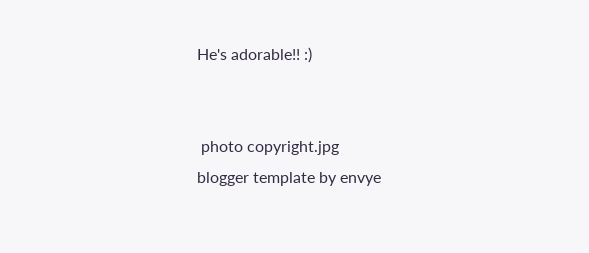He's adorable!! :)


 photo copyright.jpg
blogger template by envye